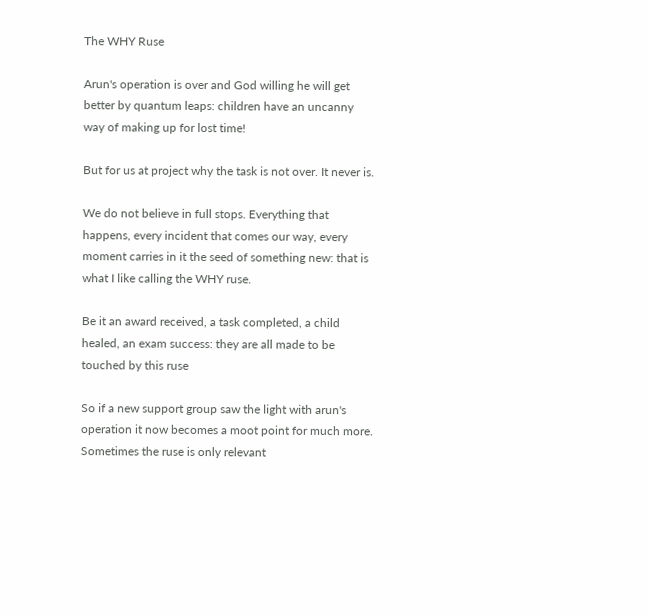The WHY Ruse

Arun's operation is over and God willing he will get better by quantum leaps: children have an uncanny way of making up for lost time!

But for us at project why the task is not over. It never is.

We do not believe in full stops. Everything that happens, every incident that comes our way, every moment carries in it the seed of something new: that is what I like calling the WHY ruse.

Be it an award received, a task completed, a child healed, an exam success: they are all made to be touched by this ruse

So if a new support group saw the light with arun's operation it now becomes a moot point for much more. Sometimes the ruse is only relevant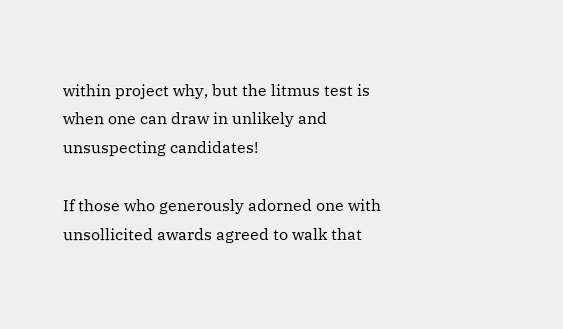within project why, but the litmus test is when one can draw in unlikely and unsuspecting candidates!

If those who generously adorned one with unsollicited awards agreed to walk that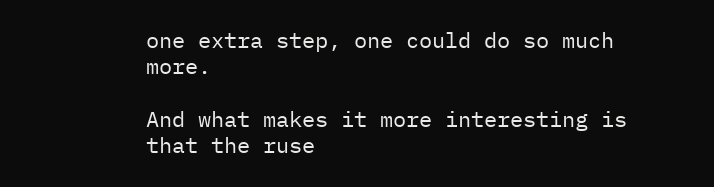one extra step, one could do so much more.

And what makes it more interesting is that the ruse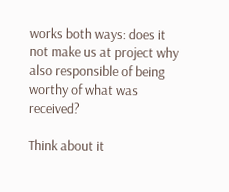works both ways: does it not make us at project why also responsible of being worthy of what was received?

Think about it